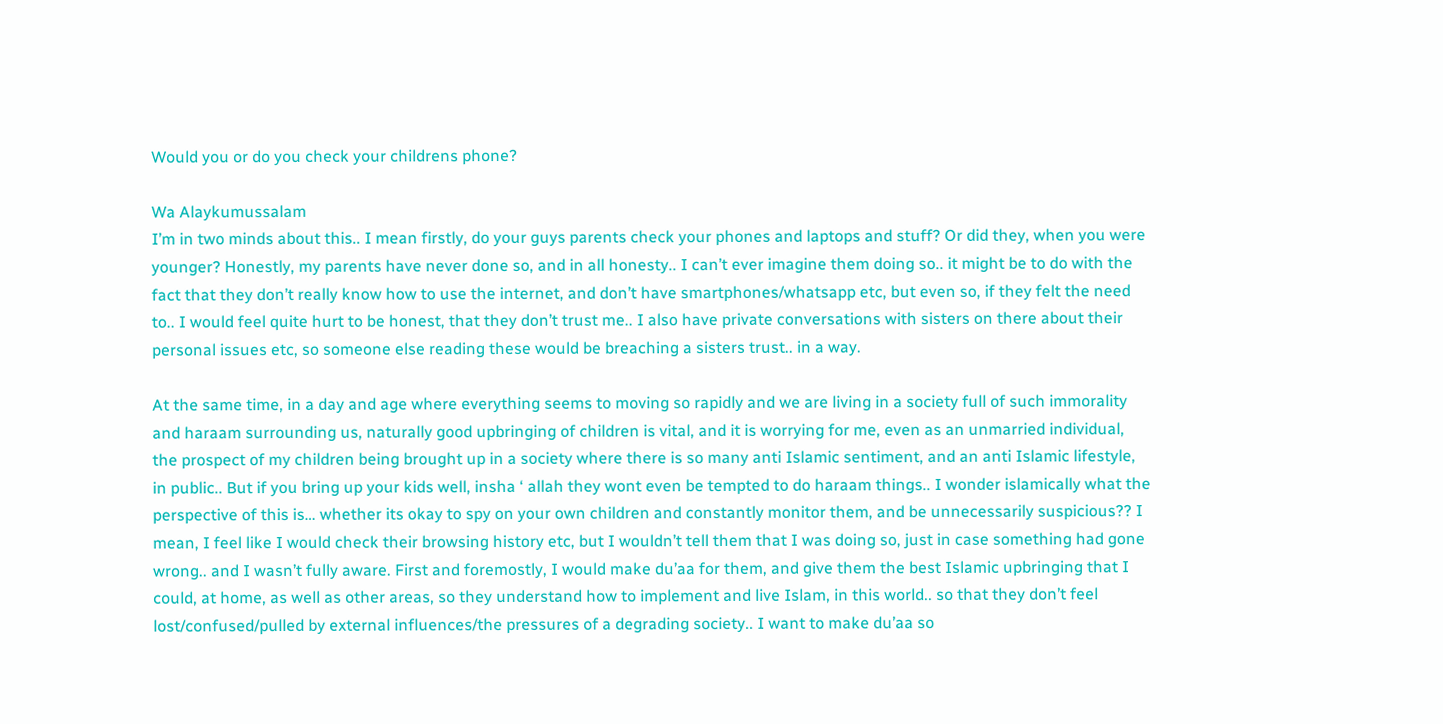Would you or do you check your childrens phone?

Wa Alaykumussalam
I’m in two minds about this.. I mean firstly, do your guys parents check your phones and laptops and stuff? Or did they, when you were younger? Honestly, my parents have never done so, and in all honesty.. I can’t ever imagine them doing so.. it might be to do with the fact that they don’t really know how to use the internet, and don’t have smartphones/whatsapp etc, but even so, if they felt the need to.. I would feel quite hurt to be honest, that they don’t trust me.. I also have private conversations with sisters on there about their personal issues etc, so someone else reading these would be breaching a sisters trust.. in a way.

At the same time, in a day and age where everything seems to moving so rapidly and we are living in a society full of such immorality and haraam surrounding us, naturally good upbringing of children is vital, and it is worrying for me, even as an unmarried individual, the prospect of my children being brought up in a society where there is so many anti Islamic sentiment, and an anti Islamic lifestyle, in public.. But if you bring up your kids well, insha ‘ allah they wont even be tempted to do haraam things.. I wonder islamically what the perspective of this is… whether its okay to spy on your own children and constantly monitor them, and be unnecessarily suspicious?? I mean, I feel like I would check their browsing history etc, but I wouldn’t tell them that I was doing so, just in case something had gone wrong.. and I wasn’t fully aware. First and foremostly, I would make du’aa for them, and give them the best Islamic upbringing that I could, at home, as well as other areas, so they understand how to implement and live Islam, in this world.. so that they don’t feel lost/confused/pulled by external influences/the pressures of a degrading society.. I want to make du’aa so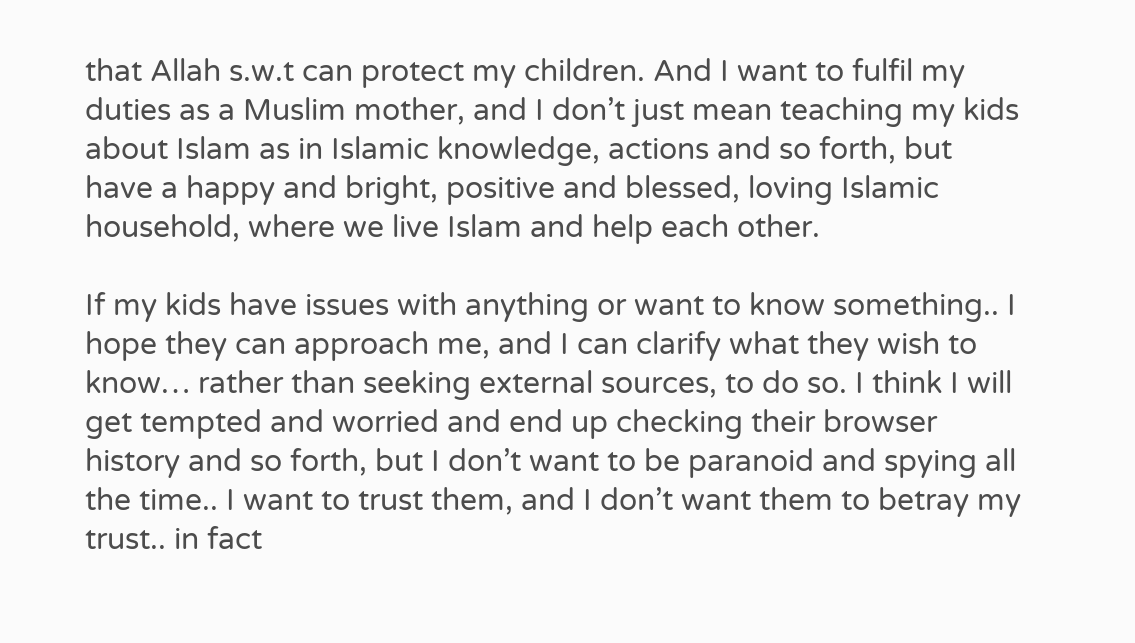that Allah s.w.t can protect my children. And I want to fulfil my duties as a Muslim mother, and I don’t just mean teaching my kids about Islam as in Islamic knowledge, actions and so forth, but have a happy and bright, positive and blessed, loving Islamic household, where we live Islam and help each other.

If my kids have issues with anything or want to know something.. I hope they can approach me, and I can clarify what they wish to know… rather than seeking external sources, to do so. I think I will get tempted and worried and end up checking their browser history and so forth, but I don’t want to be paranoid and spying all the time.. I want to trust them, and I don’t want them to betray my trust.. in fact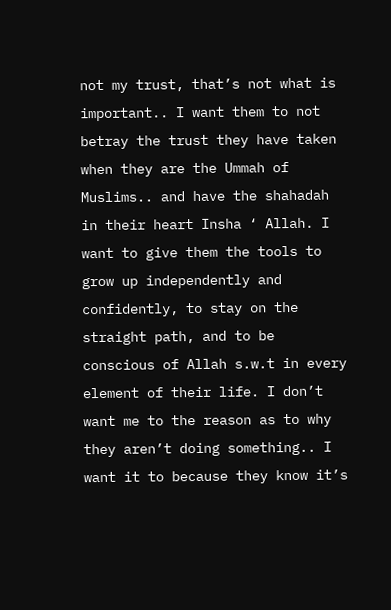not my trust, that’s not what is important.. I want them to not betray the trust they have taken when they are the Ummah of Muslims.. and have the shahadah in their heart Insha ‘ Allah. I want to give them the tools to grow up independently and confidently, to stay on the straight path, and to be conscious of Allah s.w.t in every element of their life. I don’t want me to the reason as to why they aren’t doing something.. I want it to because they know it’s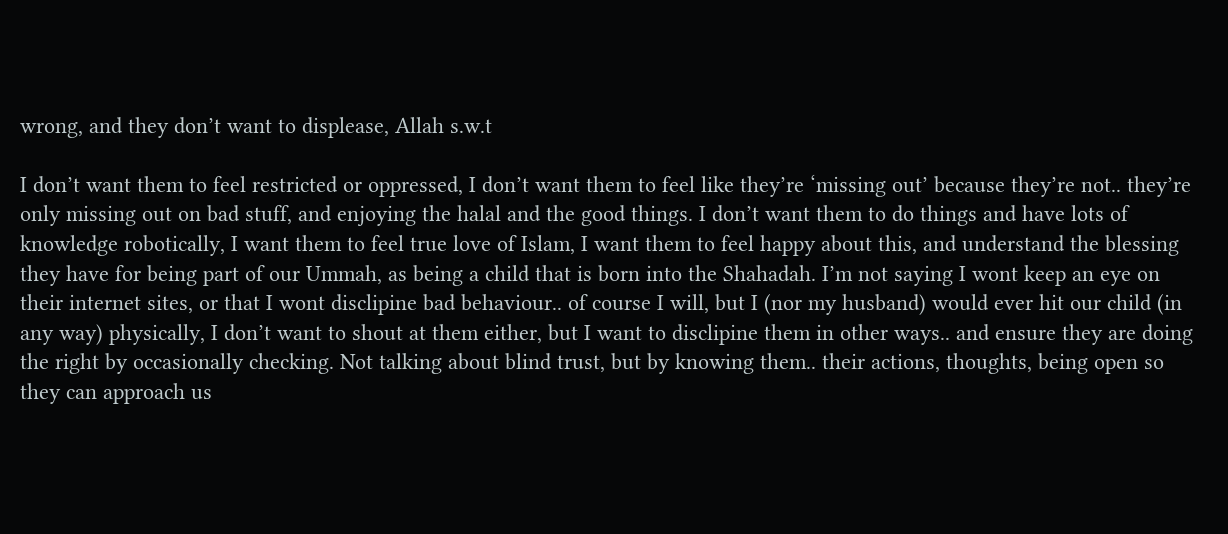wrong, and they don’t want to displease, Allah s.w.t

I don’t want them to feel restricted or oppressed, I don’t want them to feel like they’re ‘missing out’ because they’re not.. they’re only missing out on bad stuff, and enjoying the halal and the good things. I don’t want them to do things and have lots of knowledge robotically, I want them to feel true love of Islam, I want them to feel happy about this, and understand the blessing they have for being part of our Ummah, as being a child that is born into the Shahadah. I’m not saying I wont keep an eye on their internet sites, or that I wont disclipine bad behaviour.. of course I will, but I (nor my husband) would ever hit our child (in any way) physically, I don’t want to shout at them either, but I want to disclipine them in other ways.. and ensure they are doing the right by occasionally checking. Not talking about blind trust, but by knowing them.. their actions, thoughts, being open so they can approach us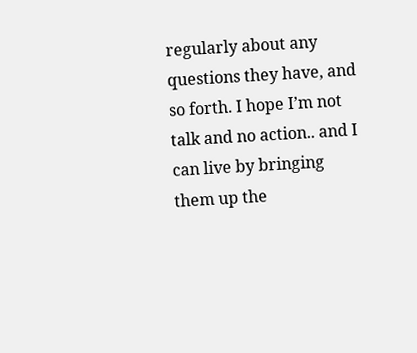regularly about any questions they have, and so forth. I hope I’m not talk and no action.. and I can live by bringing them up the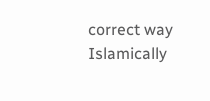correct way Islamically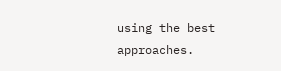using the best approaches.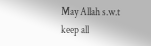May Allah s.w.t keep all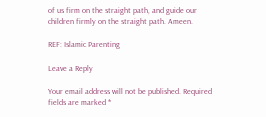of us firm on the straight path, and guide our children firmly on the straight path. Ameen.

REF: Islamic Parenting

Leave a Reply

Your email address will not be published. Required fields are marked *